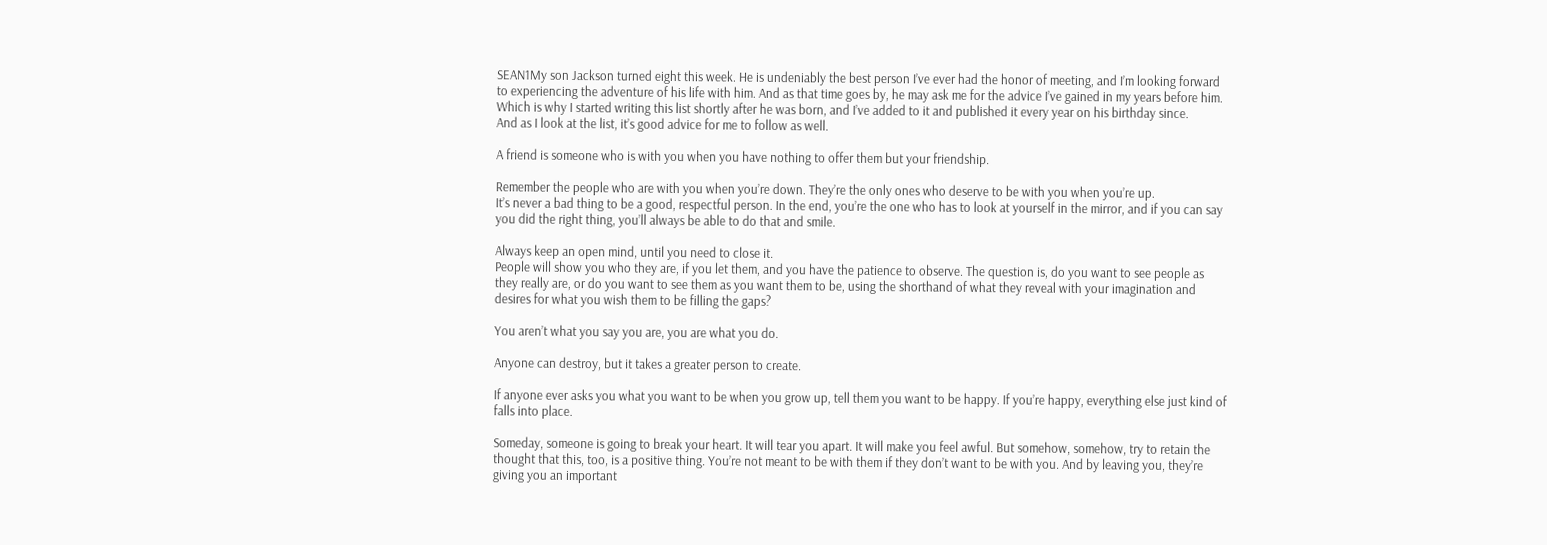SEAN1My son Jackson turned eight this week. He is undeniably the best person I’ve ever had the honor of meeting, and I’m looking forward to experiencing the adventure of his life with him. And as that time goes by, he may ask me for the advice I’ve gained in my years before him. Which is why I started writing this list shortly after he was born, and I’ve added to it and published it every year on his birthday since.
And as I look at the list, it’s good advice for me to follow as well.

A friend is someone who is with you when you have nothing to offer them but your friendship.

Remember the people who are with you when you’re down. They’re the only ones who deserve to be with you when you’re up.
It’s never a bad thing to be a good, respectful person. In the end, you’re the one who has to look at yourself in the mirror, and if you can say you did the right thing, you’ll always be able to do that and smile.

Always keep an open mind, until you need to close it.
People will show you who they are, if you let them, and you have the patience to observe. The question is, do you want to see people as they really are, or do you want to see them as you want them to be, using the shorthand of what they reveal with your imagination and desires for what you wish them to be filling the gaps?

You aren’t what you say you are, you are what you do.

Anyone can destroy, but it takes a greater person to create.

If anyone ever asks you what you want to be when you grow up, tell them you want to be happy. If you’re happy, everything else just kind of falls into place.

Someday, someone is going to break your heart. It will tear you apart. It will make you feel awful. But somehow, somehow, try to retain the thought that this, too, is a positive thing. You’re not meant to be with them if they don’t want to be with you. And by leaving you, they’re giving you an important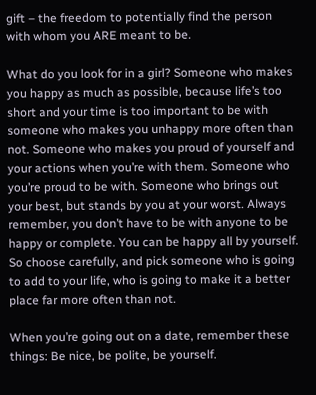gift – the freedom to potentially find the person with whom you ARE meant to be.

What do you look for in a girl? Someone who makes you happy as much as possible, because life’s too short and your time is too important to be with someone who makes you unhappy more often than not. Someone who makes you proud of yourself and your actions when you’re with them. Someone who you’re proud to be with. Someone who brings out your best, but stands by you at your worst. Always remember, you don’t have to be with anyone to be happy or complete. You can be happy all by yourself. So choose carefully, and pick someone who is going to add to your life, who is going to make it a better place far more often than not.

When you’re going out on a date, remember these things: Be nice, be polite, be yourself.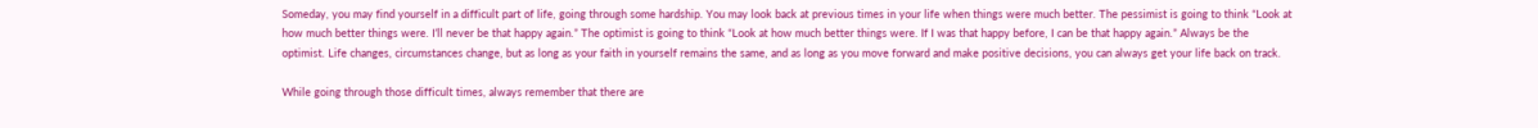Someday, you may find yourself in a difficult part of life, going through some hardship. You may look back at previous times in your life when things were much better. The pessimist is going to think “Look at how much better things were. I’ll never be that happy again.” The optimist is going to think “Look at how much better things were. If I was that happy before, I can be that happy again.” Always be the optimist. Life changes, circumstances change, but as long as your faith in yourself remains the same, and as long as you move forward and make positive decisions, you can always get your life back on track.

While going through those difficult times, always remember that there are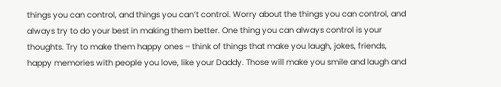things you can control, and things you can’t control. Worry about the things you can control, and always try to do your best in making them better. One thing you can always control is your thoughts. Try to make them happy ones – think of things that make you laugh, jokes, friends, happy memories with people you love, like your Daddy. Those will make you smile and laugh and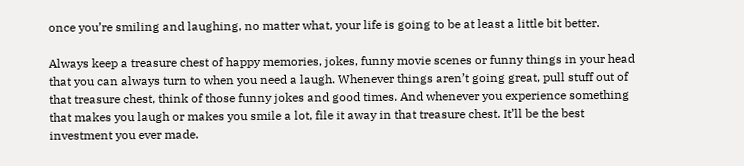once you’re smiling and laughing, no matter what, your life is going to be at least a little bit better.

Always keep a treasure chest of happy memories, jokes, funny movie scenes or funny things in your head that you can always turn to when you need a laugh. Whenever things aren’t going great, pull stuff out of that treasure chest, think of those funny jokes and good times. And whenever you experience something that makes you laugh or makes you smile a lot, file it away in that treasure chest. It’ll be the best investment you ever made.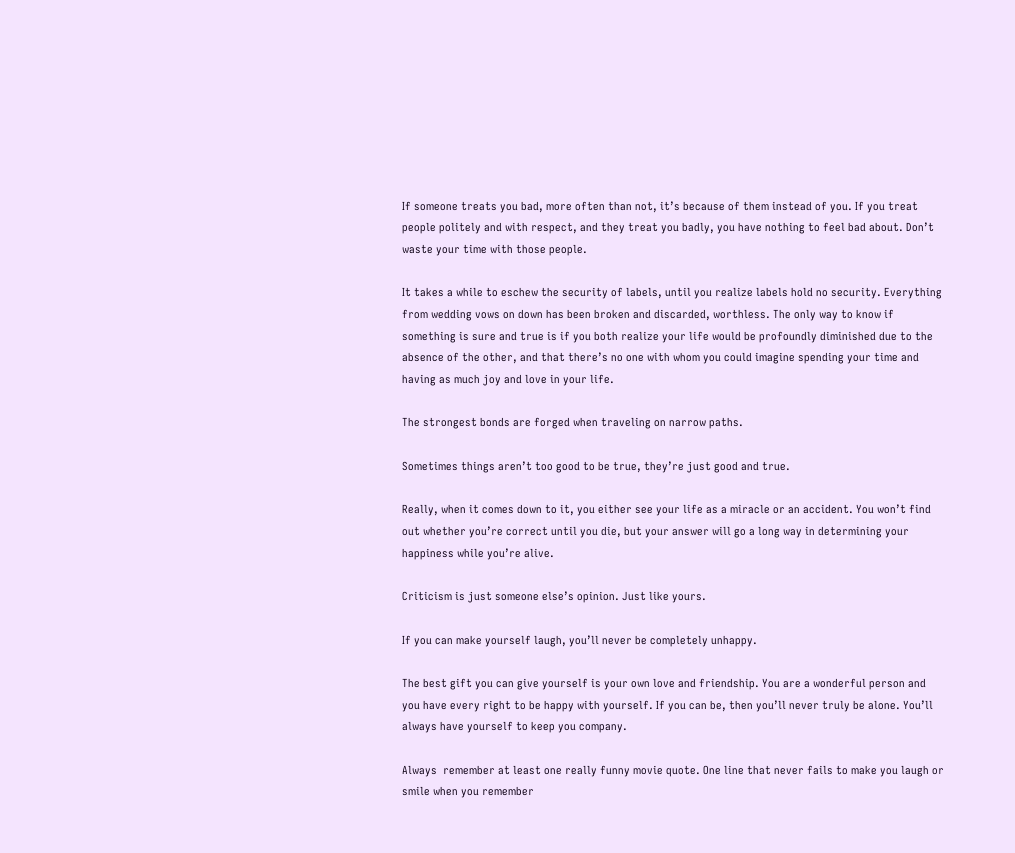If someone treats you bad, more often than not, it’s because of them instead of you. If you treat people politely and with respect, and they treat you badly, you have nothing to feel bad about. Don’t waste your time with those people.

It takes a while to eschew the security of labels, until you realize labels hold no security. Everything from wedding vows on down has been broken and discarded, worthless. The only way to know if something is sure and true is if you both realize your life would be profoundly diminished due to the absence of the other, and that there’s no one with whom you could imagine spending your time and having as much joy and love in your life.

The strongest bonds are forged when traveling on narrow paths.

Sometimes things aren’t too good to be true, they’re just good and true.

Really, when it comes down to it, you either see your life as a miracle or an accident. You won’t find out whether you’re correct until you die, but your answer will go a long way in determining your happiness while you’re alive.

Criticism is just someone else’s opinion. Just like yours.

If you can make yourself laugh, you’ll never be completely unhappy.

The best gift you can give yourself is your own love and friendship. You are a wonderful person and you have every right to be happy with yourself. If you can be, then you’ll never truly be alone. You’ll always have yourself to keep you company.

Always  remember at least one really funny movie quote. One line that never fails to make you laugh or smile when you remember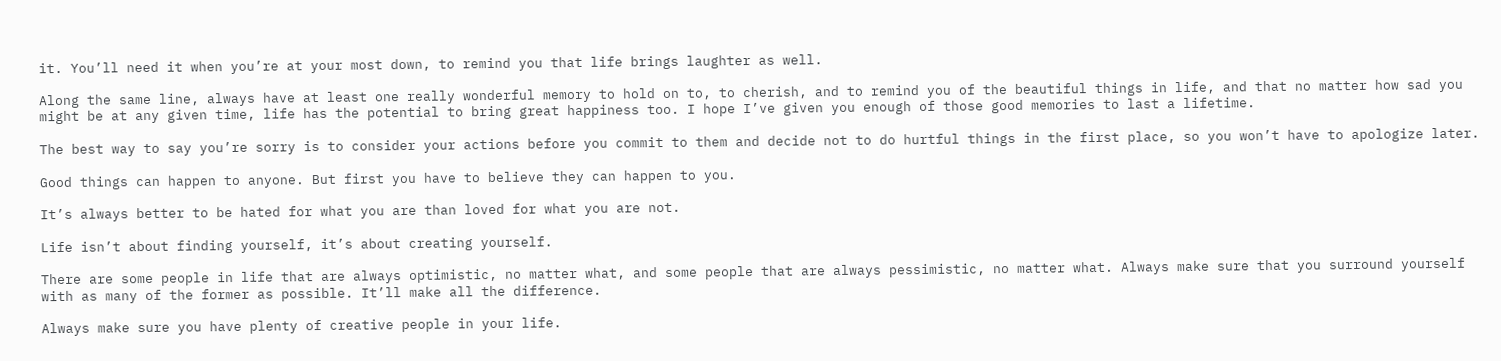it. You’ll need it when you’re at your most down, to remind you that life brings laughter as well.

Along the same line, always have at least one really wonderful memory to hold on to, to cherish, and to remind you of the beautiful things in life, and that no matter how sad you might be at any given time, life has the potential to bring great happiness too. I hope I’ve given you enough of those good memories to last a lifetime.

The best way to say you’re sorry is to consider your actions before you commit to them and decide not to do hurtful things in the first place, so you won’t have to apologize later.

Good things can happen to anyone. But first you have to believe they can happen to you.

It’s always better to be hated for what you are than loved for what you are not.

Life isn’t about finding yourself, it’s about creating yourself.

There are some people in life that are always optimistic, no matter what, and some people that are always pessimistic, no matter what. Always make sure that you surround yourself with as many of the former as possible. It’ll make all the difference.

Always make sure you have plenty of creative people in your life.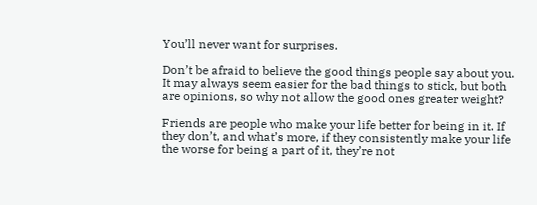You’ll never want for surprises.

Don’t be afraid to believe the good things people say about you. It may always seem easier for the bad things to stick, but both are opinions, so why not allow the good ones greater weight?

Friends are people who make your life better for being in it. If they don’t, and what’s more, if they consistently make your life the worse for being a part of it, they’re not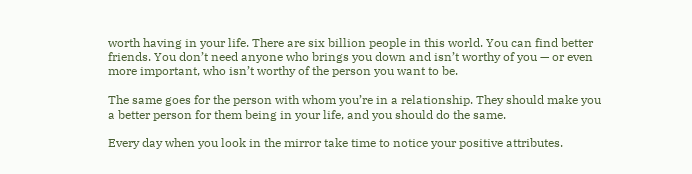worth having in your life. There are six billion people in this world. You can find better friends. You don’t need anyone who brings you down and isn’t worthy of you — or even more important, who isn’t worthy of the person you want to be.

The same goes for the person with whom you’re in a relationship. They should make you a better person for them being in your life, and you should do the same.

Every day when you look in the mirror take time to notice your positive attributes.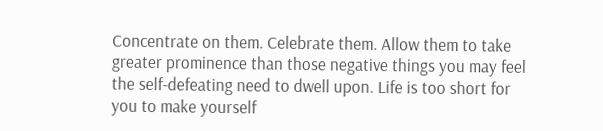Concentrate on them. Celebrate them. Allow them to take greater prominence than those negative things you may feel the self-defeating need to dwell upon. Life is too short for you to make yourself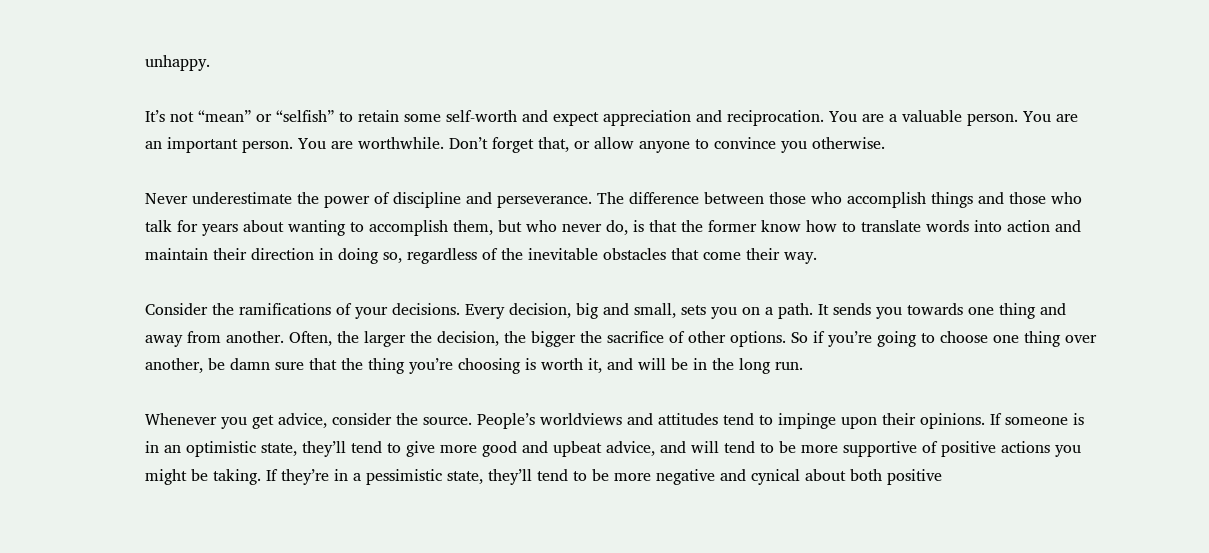unhappy.

It’s not “mean” or “selfish” to retain some self-worth and expect appreciation and reciprocation. You are a valuable person. You are an important person. You are worthwhile. Don’t forget that, or allow anyone to convince you otherwise.

Never underestimate the power of discipline and perseverance. The difference between those who accomplish things and those who talk for years about wanting to accomplish them, but who never do, is that the former know how to translate words into action and maintain their direction in doing so, regardless of the inevitable obstacles that come their way.

Consider the ramifications of your decisions. Every decision, big and small, sets you on a path. It sends you towards one thing and away from another. Often, the larger the decision, the bigger the sacrifice of other options. So if you’re going to choose one thing over another, be damn sure that the thing you’re choosing is worth it, and will be in the long run.

Whenever you get advice, consider the source. People’s worldviews and attitudes tend to impinge upon their opinions. If someone is in an optimistic state, they’ll tend to give more good and upbeat advice, and will tend to be more supportive of positive actions you might be taking. If they’re in a pessimistic state, they’ll tend to be more negative and cynical about both positive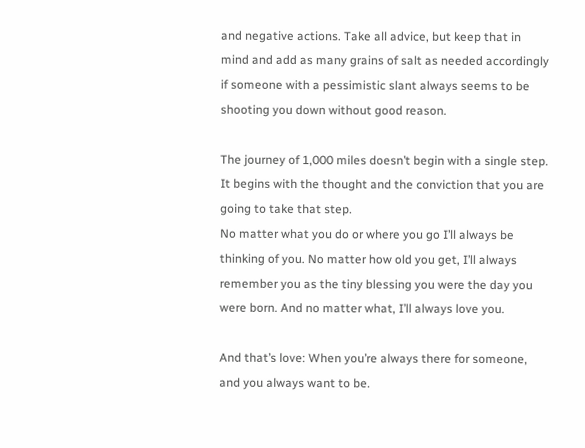and negative actions. Take all advice, but keep that in mind and add as many grains of salt as needed accordingly if someone with a pessimistic slant always seems to be shooting you down without good reason.

The journey of 1,000 miles doesn’t begin with a single step. It begins with the thought and the conviction that you are going to take that step.
No matter what you do or where you go I’ll always be thinking of you. No matter how old you get, I’ll always remember you as the tiny blessing you were the day you were born. And no matter what, I’ll always love you.

And that’s love: When you’re always there for someone, and you always want to be.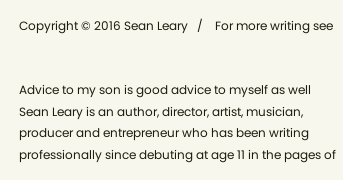Copyright © 2016 Sean Leary   /    For more writing see


Advice to my son is good advice to myself as well
Sean Leary is an author, director, artist, musician, producer and entrepreneur who has been writing professionally since debuting at age 11 in the pages of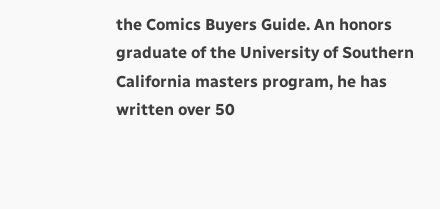the Comics Buyers Guide. An honors graduate of the University of Southern California masters program, he has written over 50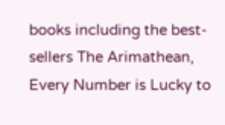books including the best-sellers The Arimathean, Every Number is Lucky to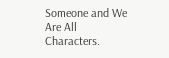Someone and We Are All Characters.